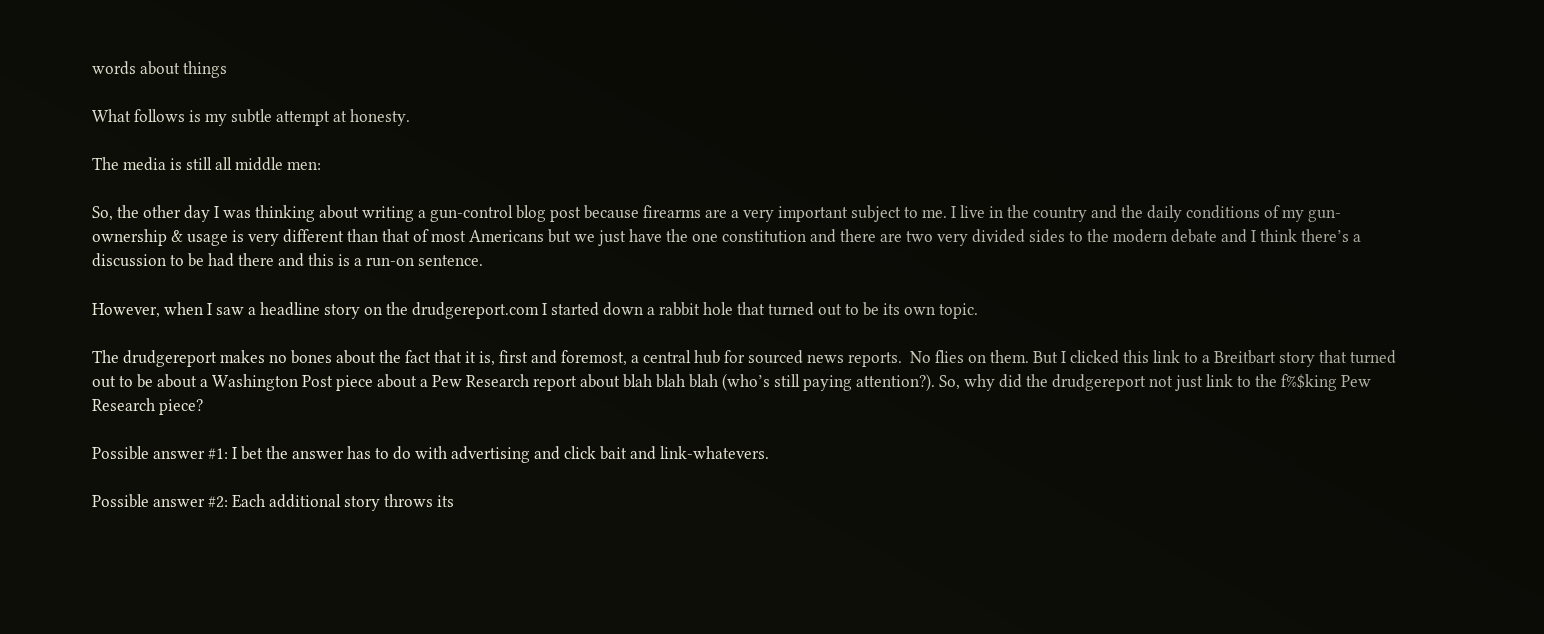words about things

What follows is my subtle attempt at honesty.

The media is still all middle men:

So, the other day I was thinking about writing a gun-control blog post because firearms are a very important subject to me. I live in the country and the daily conditions of my gun-ownership & usage is very different than that of most Americans but we just have the one constitution and there are two very divided sides to the modern debate and I think there’s a discussion to be had there and this is a run-on sentence.

However, when I saw a headline story on the drudgereport.com I started down a rabbit hole that turned out to be its own topic.

The drudgereport makes no bones about the fact that it is, first and foremost, a central hub for sourced news reports.  No flies on them. But I clicked this link to a Breitbart story that turned out to be about a Washington Post piece about a Pew Research report about blah blah blah (who’s still paying attention?). So, why did the drudgereport not just link to the f%$king Pew Research piece?

Possible answer #1: I bet the answer has to do with advertising and click bait and link-whatevers.

Possible answer #2: Each additional story throws its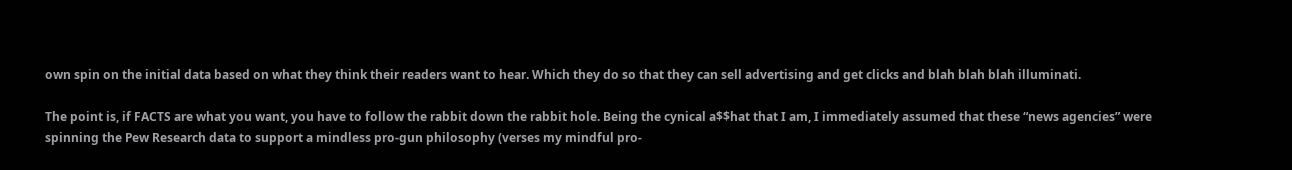own spin on the initial data based on what they think their readers want to hear. Which they do so that they can sell advertising and get clicks and blah blah blah illuminati.

The point is, if FACTS are what you want, you have to follow the rabbit down the rabbit hole. Being the cynical a$$hat that I am, I immediately assumed that these “news agencies” were spinning the Pew Research data to support a mindless pro-gun philosophy (verses my mindful pro-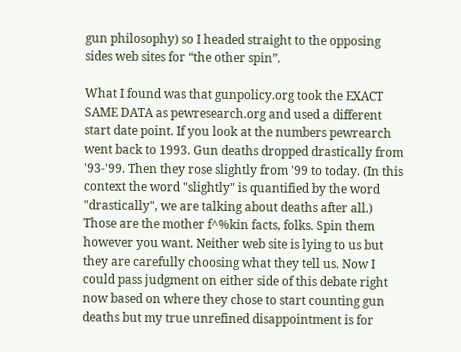gun philosophy) so I headed straight to the opposing sides web sites for “the other spin”.

What I found was that gunpolicy.org took the EXACT SAME DATA as pewresearch.org and used a different start date point. If you look at the numbers pewrearch went back to 1993. Gun deaths dropped drastically from '93-'99. Then they rose slightly from '99 to today. (In this context the word "slightly" is quantified by the word "drastically", we are talking about deaths after all.) Those are the mother f^%kin facts, folks. Spin them however you want. Neither web site is lying to us but they are carefully choosing what they tell us. Now I could pass judgment on either side of this debate right now based on where they chose to start counting gun deaths but my true unrefined disappointment is for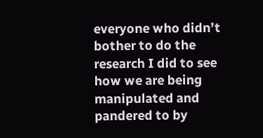everyone who didn’t bother to do the research I did to see how we are being manipulated and pandered to by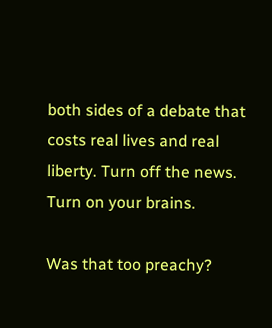both sides of a debate that costs real lives and real liberty. Turn off the news. Turn on your brains.

Was that too preachy?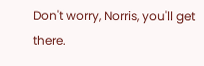Don't worry, Norris, you'll get there.